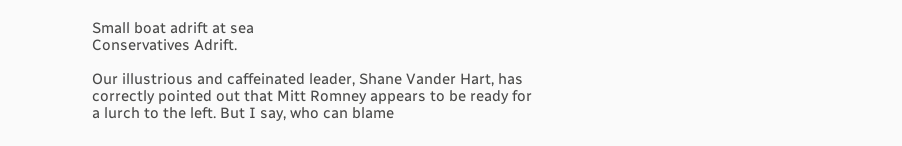Small boat adrift at sea
Conservatives Adrift.

Our illustrious and caffeinated leader, Shane Vander Hart, has correctly pointed out that Mitt Romney appears to be ready for a lurch to the left. But I say, who can blame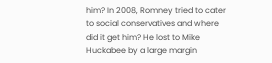him? In 2008, Romney tried to cater to social conservatives and where did it get him? He lost to Mike Huckabee by a large margin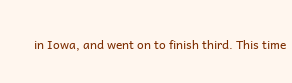in Iowa, and went on to finish third. This time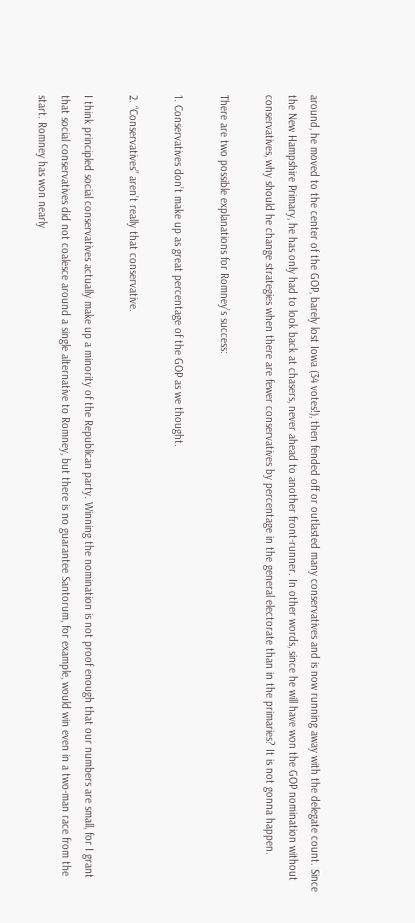around, he moved to the center of the GOP, barely lost Iowa (34 votes!), then fended off or outlasted many conservatives and is now running away with the delegate count. Since the New Hampshire Primary, he has only had to look back at chasers, never ahead to another front-runner. In other words, since he will have won the GOP nomination without conservatives, why should he change strategies when there are fewer conservatives by percentage in the general electorate than in the primaries? It is not gonna happen.

There are two possible explanations for Romney’s success:

1. Conservatives don’t make up as great percentage of the GOP as we thought.

2. “Conservatives” aren’t really that conservative.

I think principled social conservatives actually make up a minority of the Republican party. Winning the nomination is not proof enough that our numbers are small, for I grant that social conservatives did not coalesce around a single alternative to Romney, but there is no guarantee Santorum, for example, would win even in a two-man race from the start. Romney has won nearly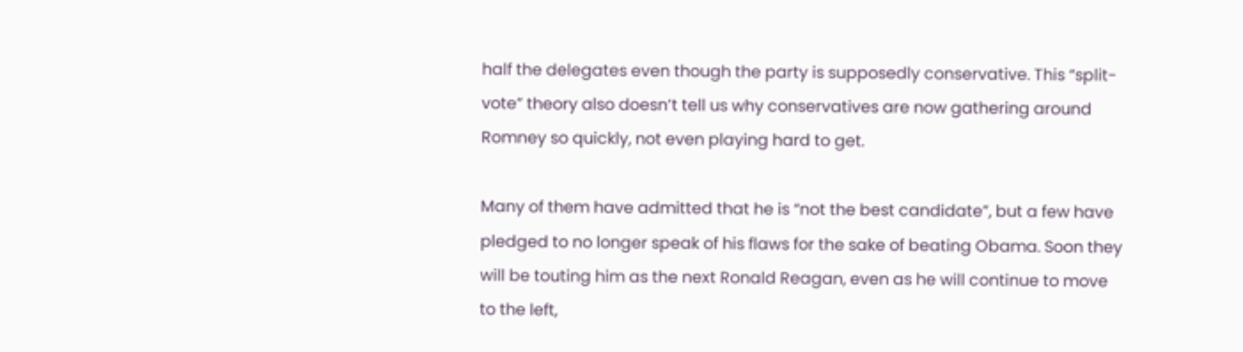half the delegates even though the party is supposedly conservative. This “split-vote” theory also doesn’t tell us why conservatives are now gathering around Romney so quickly, not even playing hard to get.

Many of them have admitted that he is “not the best candidate”, but a few have pledged to no longer speak of his flaws for the sake of beating Obama. Soon they will be touting him as the next Ronald Reagan, even as he will continue to move to the left,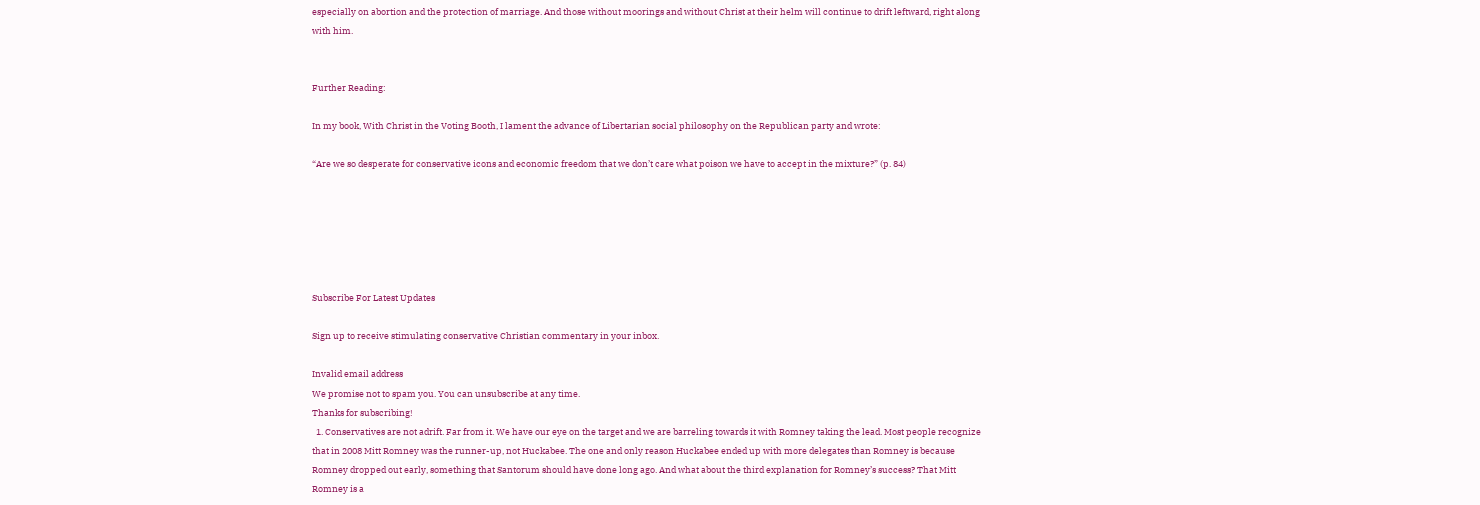especially on abortion and the protection of marriage. And those without moorings and without Christ at their helm will continue to drift leftward, right along with him.


Further Reading:

In my book, With Christ in the Voting Booth, I lament the advance of Libertarian social philosophy on the Republican party and wrote:

“Are we so desperate for conservative icons and economic freedom that we don’t care what poison we have to accept in the mixture?” (p. 84)






Subscribe For Latest Updates

Sign up to receive stimulating conservative Christian commentary in your inbox.

Invalid email address
We promise not to spam you. You can unsubscribe at any time.
Thanks for subscribing!
  1. Conservatives are not adrift. Far from it. We have our eye on the target and we are barreling towards it with Romney taking the lead. Most people recognize that in 2008 Mitt Romney was the runner-up, not Huckabee. The one and only reason Huckabee ended up with more delegates than Romney is because Romney dropped out early, something that Santorum should have done long ago. And what about the third explanation for Romney’s success? That Mitt Romney is a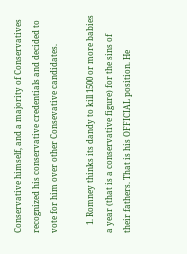Conservative himself, and a majority of Conservatives recognized his conservative credentials and decided to vote for him over other Consevative candidates.

    1. Romney thinks its dandy to kill 1500 or more babies a year (that is a conservative figure) for the sins of their fathers. That is his OFFICIAL position. He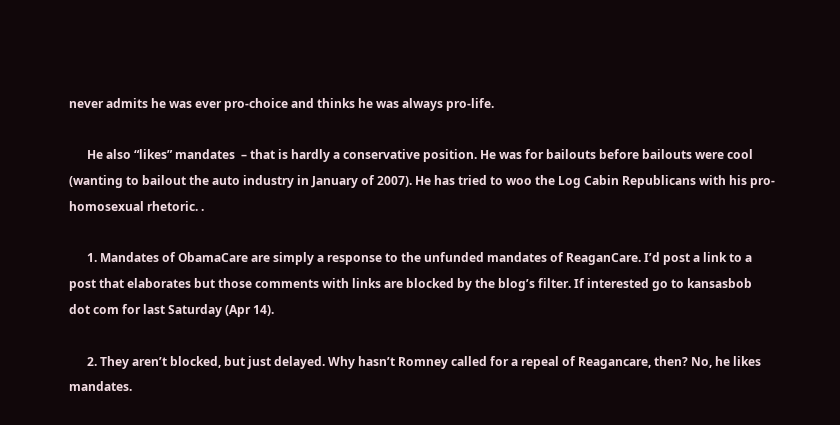never admits he was ever pro-choice and thinks he was always pro-life.

      He also “likes” mandates  – that is hardly a conservative position. He was for bailouts before bailouts were cool (wanting to bailout the auto industry in January of 2007). He has tried to woo the Log Cabin Republicans with his pro-homosexual rhetoric. .

      1. Mandates of ObamaCare are simply a response to the unfunded mandates of ReaganCare. I’d post a link to a post that elaborates but those comments with links are blocked by the blog’s filter. If interested go to kansasbob dot com for last Saturday (Apr 14).

      2. They aren’t blocked, but just delayed. Why hasn’t Romney called for a repeal of Reagancare, then? No, he likes mandates.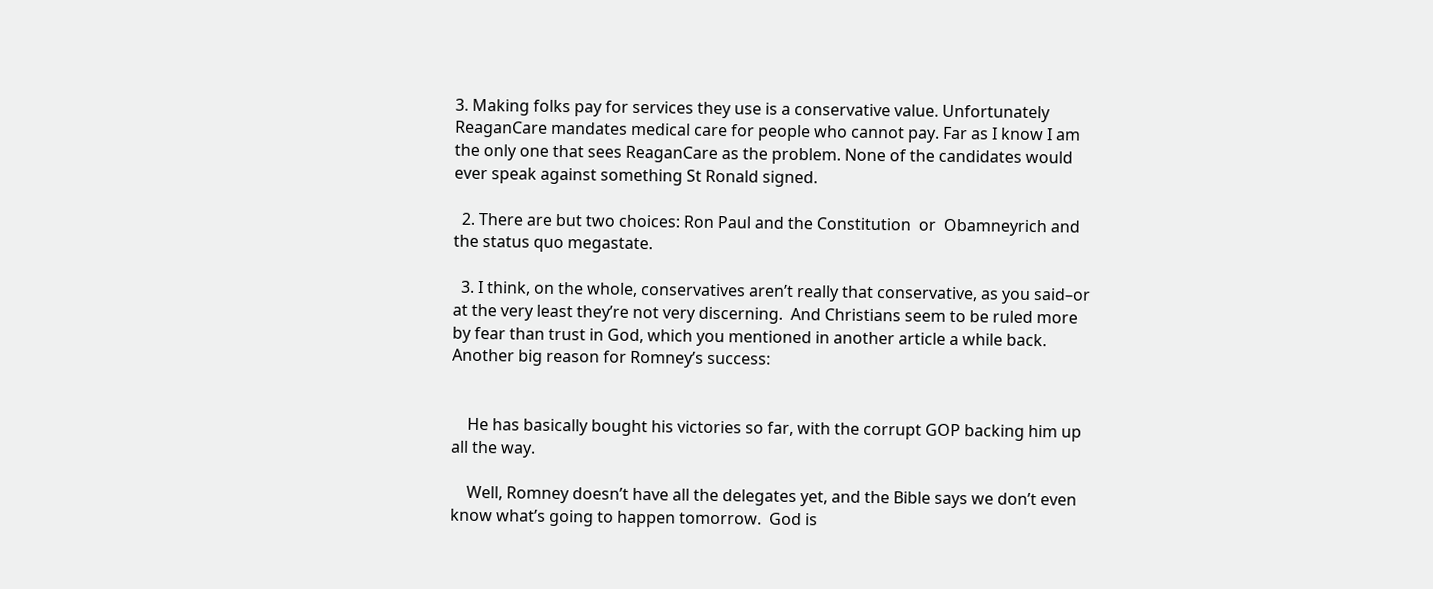3. Making folks pay for services they use is a conservative value. Unfortunately ReaganCare mandates medical care for people who cannot pay. Far as I know I am the only one that sees ReaganCare as the problem. None of the candidates would ever speak against something St Ronald signed.

  2. There are but two choices: Ron Paul and the Constitution  or  Obamneyrich and the status quo megastate.

  3. I think, on the whole, conservatives aren’t really that conservative, as you said–or at the very least they’re not very discerning.  And Christians seem to be ruled more by fear than trust in God, which you mentioned in another article a while back.  Another big reason for Romney’s success:


    He has basically bought his victories so far, with the corrupt GOP backing him up all the way.

    Well, Romney doesn’t have all the delegates yet, and the Bible says we don’t even know what’s going to happen tomorrow.  God is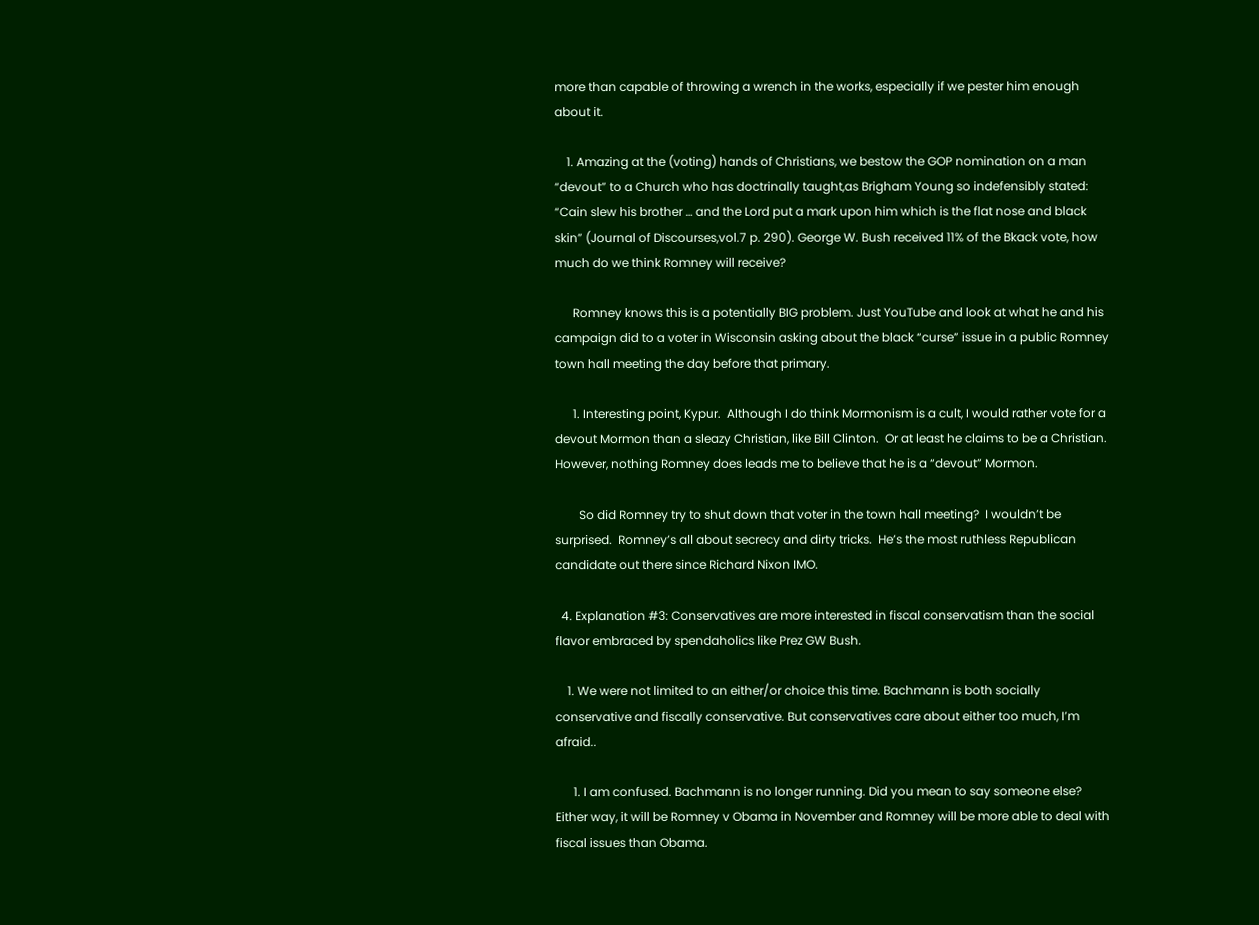more than capable of throwing a wrench in the works, especially if we pester him enough about it.

    1. Amazing at the (voting) hands of Christians, we bestow the GOP nomination on a man “devout” to a Church who has doctrinally taught,as Brigham Young so indefensibly stated: “Cain slew his brother … and the Lord put a mark upon him which is the flat nose and black skin” (Journal of Discourses,vol.7 p. 290). George W. Bush received 11% of the Bkack vote, how much do we think Romney will receive?

      Romney knows this is a potentially BIG problem. Just YouTube and look at what he and his campaign did to a voter in Wisconsin asking about the black “curse” issue in a public Romney town hall meeting the day before that primary.

      1. Interesting point, Kypur.  Although I do think Mormonism is a cult, I would rather vote for a devout Mormon than a sleazy Christian, like Bill Clinton.  Or at least he claims to be a Christian.  However, nothing Romney does leads me to believe that he is a “devout” Mormon.

        So did Romney try to shut down that voter in the town hall meeting?  I wouldn’t be surprised.  Romney’s all about secrecy and dirty tricks.  He’s the most ruthless Republican candidate out there since Richard Nixon IMO.

  4. Explanation #3: Conservatives are more interested in fiscal conservatism than the social flavor embraced by spendaholics like Prez GW Bush.

    1. We were not limited to an either/or choice this time. Bachmann is both socially conservative and fiscally conservative. But conservatives care about either too much, I’m afraid..

      1. I am confused. Bachmann is no longer running. Did you mean to say someone else? Either way, it will be Romney v Obama in November and Romney will be more able to deal with fiscal issues than Obama.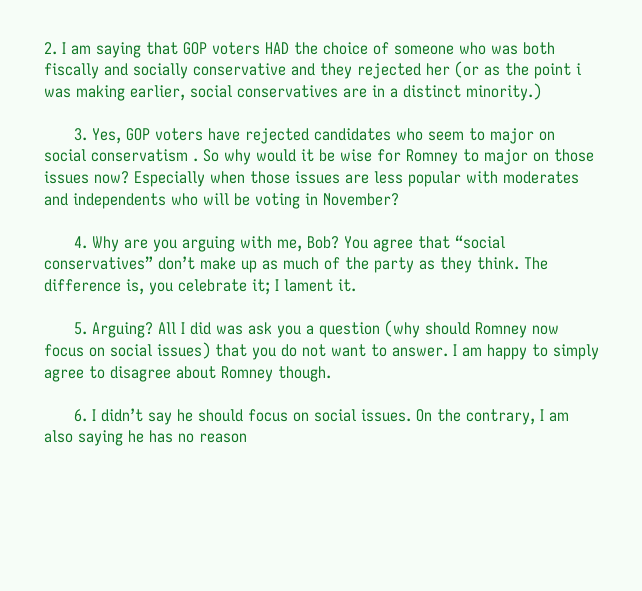2. I am saying that GOP voters HAD the choice of someone who was both fiscally and socially conservative and they rejected her (or as the point i was making earlier, social conservatives are in a distinct minority.)

      3. Yes, GOP voters have rejected candidates who seem to major on social conservatism . So why would it be wise for Romney to major on those issues now? Especially when those issues are less popular with moderates and independents who will be voting in November?

      4. Why are you arguing with me, Bob? You agree that “social conservatives” don’t make up as much of the party as they think. The difference is, you celebrate it; I lament it.

      5. Arguing? All I did was ask you a question (why should Romney now focus on social issues) that you do not want to answer. I am happy to simply agree to disagree about Romney though.

      6. I didn’t say he should focus on social issues. On the contrary, I am also saying he has no reason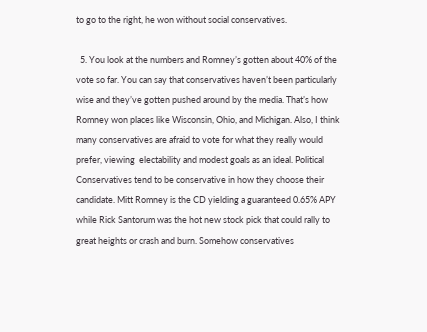to go to the right, he won without social conservatives.

  5. You look at the numbers and Romney’s gotten about 40% of the vote so far. You can say that conservatives haven’t been particularly wise and they’ve gotten pushed around by the media. That’s how Romney won places like Wisconsin, Ohio, and Michigan. Also, I think many conservatives are afraid to vote for what they really would prefer, viewing  electability and modest goals as an ideal. Political Conservatives tend to be conservative in how they choose their candidate. Mitt Romney is the CD yielding a guaranteed 0.65% APY while Rick Santorum was the hot new stock pick that could rally to great heights or crash and burn. Somehow conservatives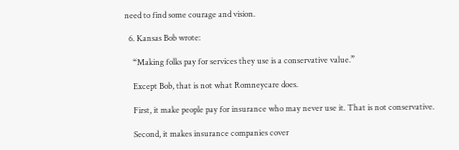need to find some courage and vision.

  6. Kansas Bob wrote:

    “Making folks pay for services they use is a conservative value.”

    Except Bob, that is not what Romneycare does.

    First, it make people pay for insurance who may never use it. That is not conservative.

    Second, it makes insurance companies cover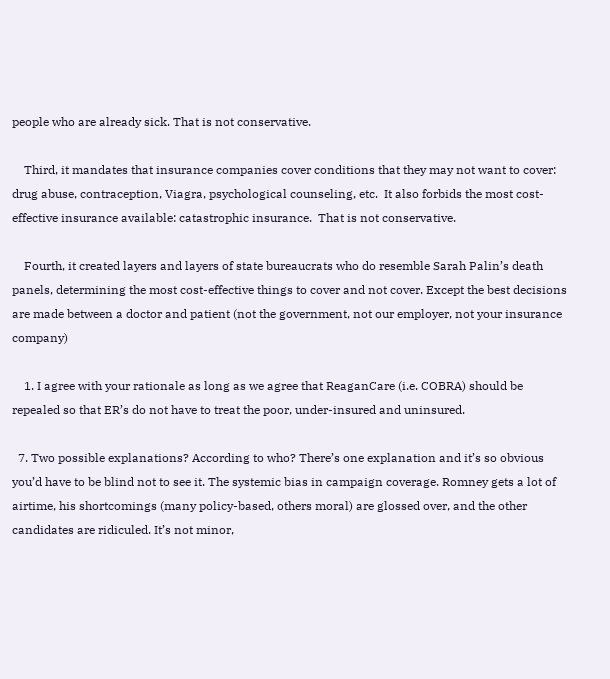people who are already sick. That is not conservative.

    Third, it mandates that insurance companies cover conditions that they may not want to cover: drug abuse, contraception, Viagra, psychological counseling, etc.  It also forbids the most cost-effective insurance available: catastrophic insurance.  That is not conservative.

    Fourth, it created layers and layers of state bureaucrats who do resemble Sarah Palin’s death panels, determining the most cost-effective things to cover and not cover. Except the best decisions are made between a doctor and patient (not the government, not our employer, not your insurance company)

    1. I agree with your rationale as long as we agree that ReaganCare (i.e. COBRA) should be repealed so that ER’s do not have to treat the poor, under-insured and uninsured.

  7. Two possible explanations? According to who? There’s one explanation and it’s so obvious you’d have to be blind not to see it. The systemic bias in campaign coverage. Romney gets a lot of airtime, his shortcomings (many policy-based, others moral) are glossed over, and the other candidates are ridiculed. It’s not minor,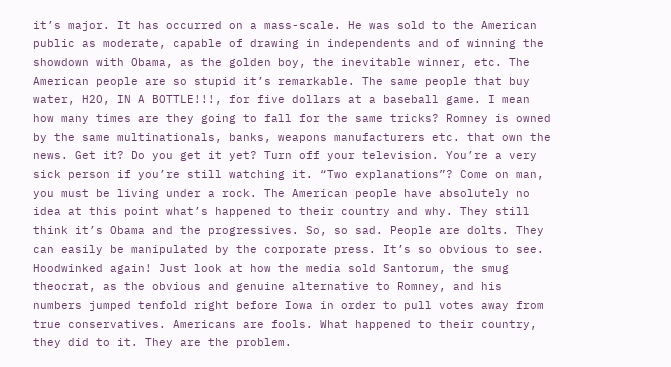it’s major. It has occurred on a mass-scale. He was sold to the American public as moderate, capable of drawing in independents and of winning the showdown with Obama, as the golden boy, the inevitable winner, etc. The American people are so stupid it’s remarkable. The same people that buy water, H2O, IN A BOTTLE!!!, for five dollars at a baseball game. I mean how many times are they going to fall for the same tricks? Romney is owned by the same multinationals, banks, weapons manufacturers etc. that own the news. Get it? Do you get it yet? Turn off your television. You’re a very sick person if you’re still watching it. “Two explanations”? Come on man, you must be living under a rock. The American people have absolutely no idea at this point what’s happened to their country and why. They still think it’s Obama and the progressives. So, so sad. People are dolts. They can easily be manipulated by the corporate press. It’s so obvious to see. Hoodwinked again! Just look at how the media sold Santorum, the smug theocrat, as the obvious and genuine alternative to Romney, and his numbers jumped tenfold right before Iowa in order to pull votes away from true conservatives. Americans are fools. What happened to their country, they did to it. They are the problem.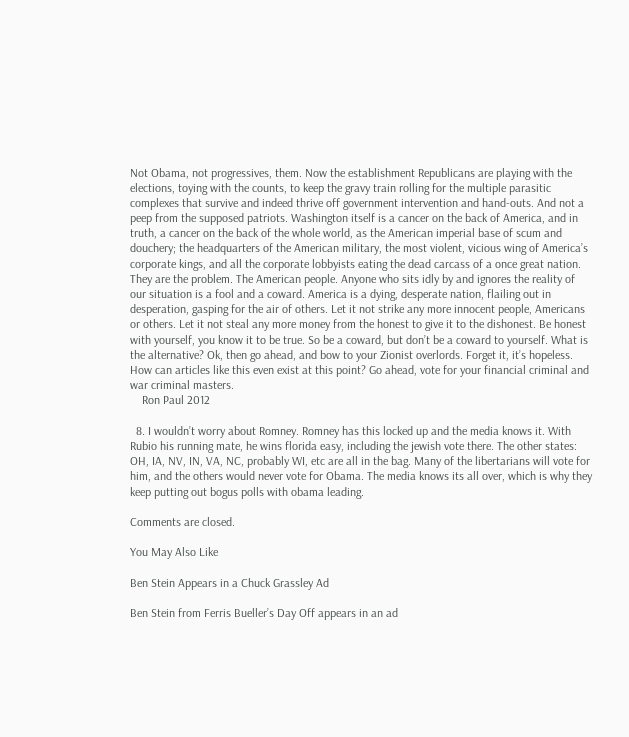Not Obama, not progressives, them. Now the establishment Republicans are playing with the elections, toying with the counts, to keep the gravy train rolling for the multiple parasitic complexes that survive and indeed thrive off government intervention and hand-outs. And not a peep from the supposed patriots. Washington itself is a cancer on the back of America, and in truth, a cancer on the back of the whole world, as the American imperial base of scum and douchery; the headquarters of the American military, the most violent, vicious wing of America’s corporate kings, and all the corporate lobbyists eating the dead carcass of a once great nation. They are the problem. The American people. Anyone who sits idly by and ignores the reality of our situation is a fool and a coward. America is a dying, desperate nation, flailing out in desperation, gasping for the air of others. Let it not strike any more innocent people, Americans or others. Let it not steal any more money from the honest to give it to the dishonest. Be honest with yourself, you know it to be true. So be a coward, but don’t be a coward to yourself. What is the alternative? Ok, then go ahead, and bow to your Zionist overlords. Forget it, it’s hopeless. How can articles like this even exist at this point? Go ahead, vote for your financial criminal and war criminal masters.
    Ron Paul 2012

  8. I wouldn’t worry about Romney. Romney has this locked up and the media knows it. With Rubio his running mate, he wins florida easy, including the jewish vote there. The other states: OH, IA, NV, IN, VA, NC, probably WI, etc are all in the bag. Many of the libertarians will vote for him, and the others would never vote for Obama. The media knows its all over, which is why they keep putting out bogus polls with obama leading.

Comments are closed.

You May Also Like

Ben Stein Appears in a Chuck Grassley Ad

Ben Stein from Ferris Bueller’s Day Off appears in an ad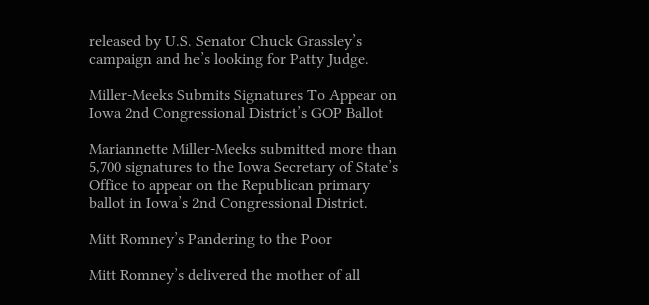released by U.S. Senator Chuck Grassley’s campaign and he’s looking for Patty Judge.

Miller-Meeks Submits Signatures To Appear on Iowa 2nd Congressional District’s GOP Ballot

Mariannette Miller-Meeks submitted more than 5,700 signatures to the Iowa Secretary of State’s Office to appear on the Republican primary ballot in Iowa’s 2nd Congressional District.

Mitt Romney’s Pandering to the Poor

Mitt Romney’s delivered the mother of all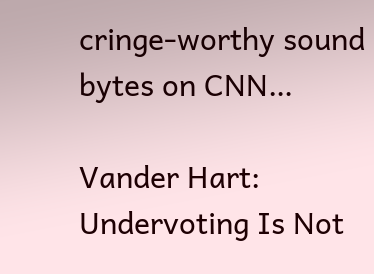cringe-worthy sound bytes on CNN…

Vander Hart: Undervoting Is Not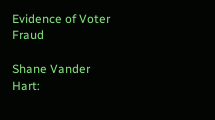Evidence of Voter Fraud

Shane Vander Hart: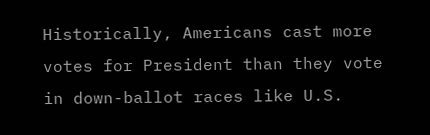Historically, Americans cast more votes for President than they vote in down-ballot races like U.S.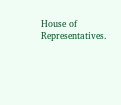House of Representatives.